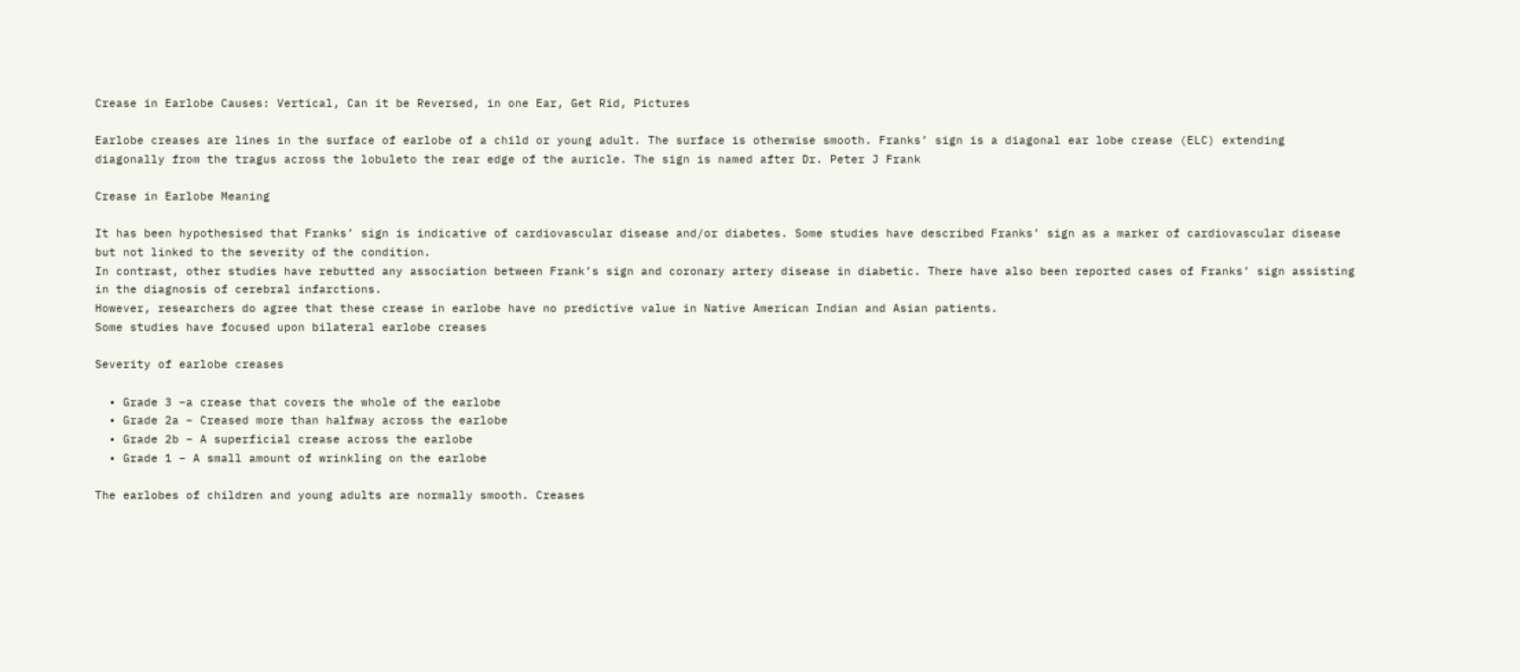Crease in Earlobe Causes: Vertical, Can it be Reversed, in one Ear, Get Rid, Pictures

Earlobe creases are lines in the surface of earlobe of a child or young adult. The surface is otherwise smooth. Franks’ sign is a diagonal ear lobe crease (ELC) extending diagonally from the tragus across the lobuleto the rear edge of the auricle. The sign is named after Dr. Peter J Frank

Crease in Earlobe Meaning

It has been hypothesised that Franks’ sign is indicative of cardiovascular disease and/or diabetes. Some studies have described Franks’ sign as a marker of cardiovascular disease but not linked to the severity of the condition.
In contrast, other studies have rebutted any association between Frank’s sign and coronary artery disease in diabetic. There have also been reported cases of Franks’ sign assisting in the diagnosis of cerebral infarctions.
However, researchers do agree that these crease in earlobe have no predictive value in Native American Indian and Asian patients.
Some studies have focused upon bilateral earlobe creases

Severity of earlobe creases

  • Grade 3 –a crease that covers the whole of the earlobe
  • Grade 2a – Creased more than halfway across the earlobe
  • Grade 2b – A superficial crease across the earlobe
  • Grade 1 – A small amount of wrinkling on the earlobe

The earlobes of children and young adults are normally smooth. Creases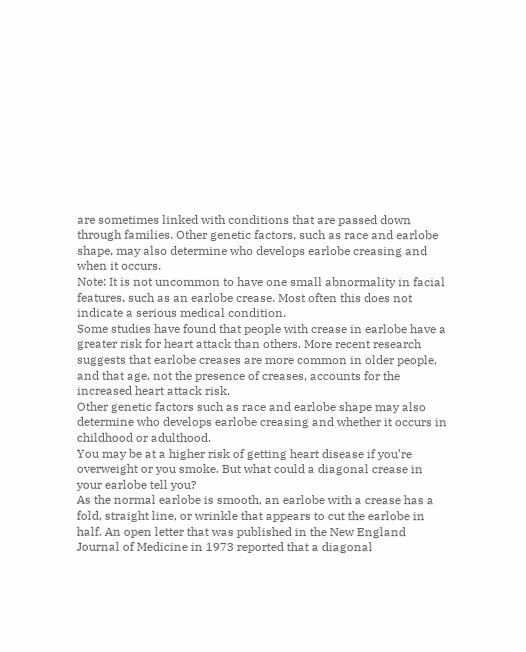are sometimes linked with conditions that are passed down through families. Other genetic factors, such as race and earlobe shape, may also determine who develops earlobe creasing and when it occurs.
Note: It is not uncommon to have one small abnormality in facial features, such as an earlobe crease. Most often this does not indicate a serious medical condition.
Some studies have found that people with crease in earlobe have a greater risk for heart attack than others. More recent research suggests that earlobe creases are more common in older people, and that age, not the presence of creases, accounts for the increased heart attack risk.
Other genetic factors such as race and earlobe shape may also determine who develops earlobe creasing and whether it occurs in childhood or adulthood.
You may be at a higher risk of getting heart disease if you’re overweight or you smoke. But what could a diagonal crease in your earlobe tell you?
As the normal earlobe is smooth, an earlobe with a crease has a fold, straight line, or wrinkle that appears to cut the earlobe in half. An open letter that was published in the New England Journal of Medicine in 1973 reported that a diagonal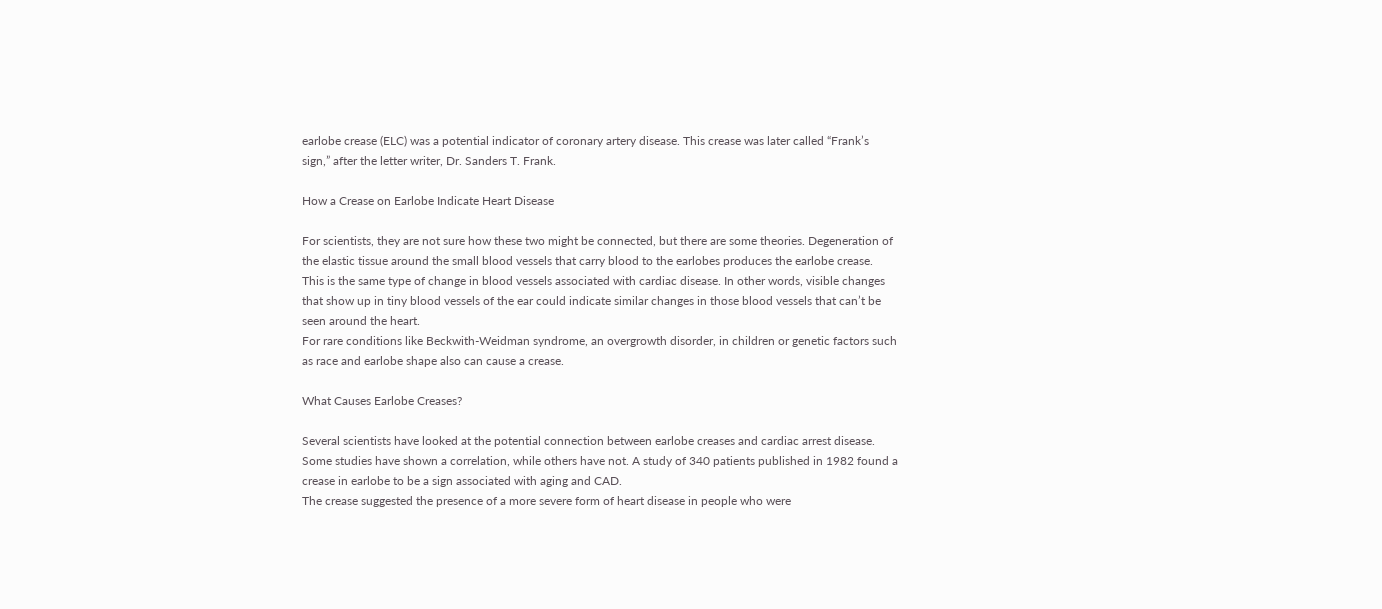earlobe crease (ELC) was a potential indicator of coronary artery disease. This crease was later called “Frank’s sign,” after the letter writer, Dr. Sanders T. Frank.

How a Crease on Earlobe Indicate Heart Disease

For scientists, they are not sure how these two might be connected, but there are some theories. Degeneration of the elastic tissue around the small blood vessels that carry blood to the earlobes produces the earlobe crease.
This is the same type of change in blood vessels associated with cardiac disease. In other words, visible changes that show up in tiny blood vessels of the ear could indicate similar changes in those blood vessels that can’t be seen around the heart.
For rare conditions like Beckwith-Weidman syndrome, an overgrowth disorder, in children or genetic factors such as race and earlobe shape also can cause a crease.

What Causes Earlobe Creases?

Several scientists have looked at the potential connection between earlobe creases and cardiac arrest disease. Some studies have shown a correlation, while others have not. A study of 340 patients published in 1982 found a crease in earlobe to be a sign associated with aging and CAD.
The crease suggested the presence of a more severe form of heart disease in people who were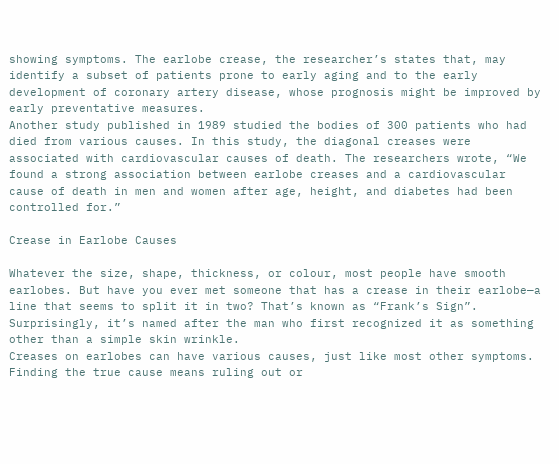showing symptoms. The earlobe crease, the researcher’s states that, may identify a subset of patients prone to early aging and to the early development of coronary artery disease, whose prognosis might be improved by early preventative measures.
Another study published in 1989 studied the bodies of 300 patients who had died from various causes. In this study, the diagonal creases were associated with cardiovascular causes of death. The researchers wrote, “We found a strong association between earlobe creases and a cardiovascular cause of death in men and women after age, height, and diabetes had been controlled for.”

Crease in Earlobe Causes

Whatever the size, shape, thickness, or colour, most people have smooth earlobes. But have you ever met someone that has a crease in their earlobe—a line that seems to split it in two? That’s known as “Frank’s Sign”. Surprisingly, it’s named after the man who first recognized it as something other than a simple skin wrinkle.
Creases on earlobes can have various causes, just like most other symptoms.  Finding the true cause means ruling out or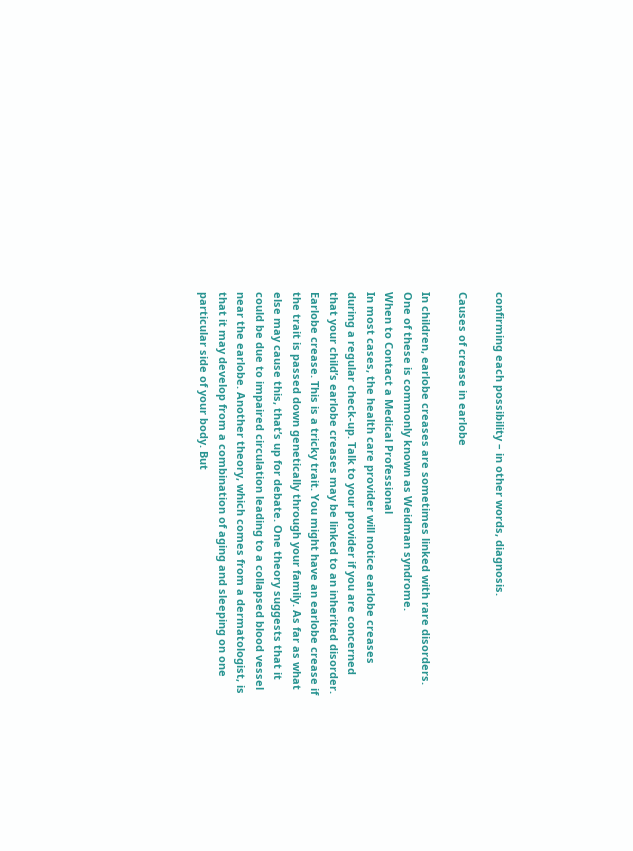confirming each possibility – in other words, diagnosis.

Causes of crease in earlobe

In children, earlobe creases are sometimes linked with rare disorders. One of these is commonly known as Weidman syndrome.
When to Contact a Medical Professional
In most cases, the health care provider will notice earlobe creases during a regular check-up. Talk to your provider if you are concerned that your child’s earlobe creases may be linked to an inherited disorder.
Earlobe crease. This is a tricky trait. You might have an earlobe crease if the trait is passed down genetically through your family. As far as what else may cause this, that’s up for debate. One theory suggests that it could be due to impaired circulation leading to a collapsed blood vessel near the earlobe. Another theory, which comes from a dermatologist, is that it may develop from a combination of aging and sleeping on one particular side of your body. But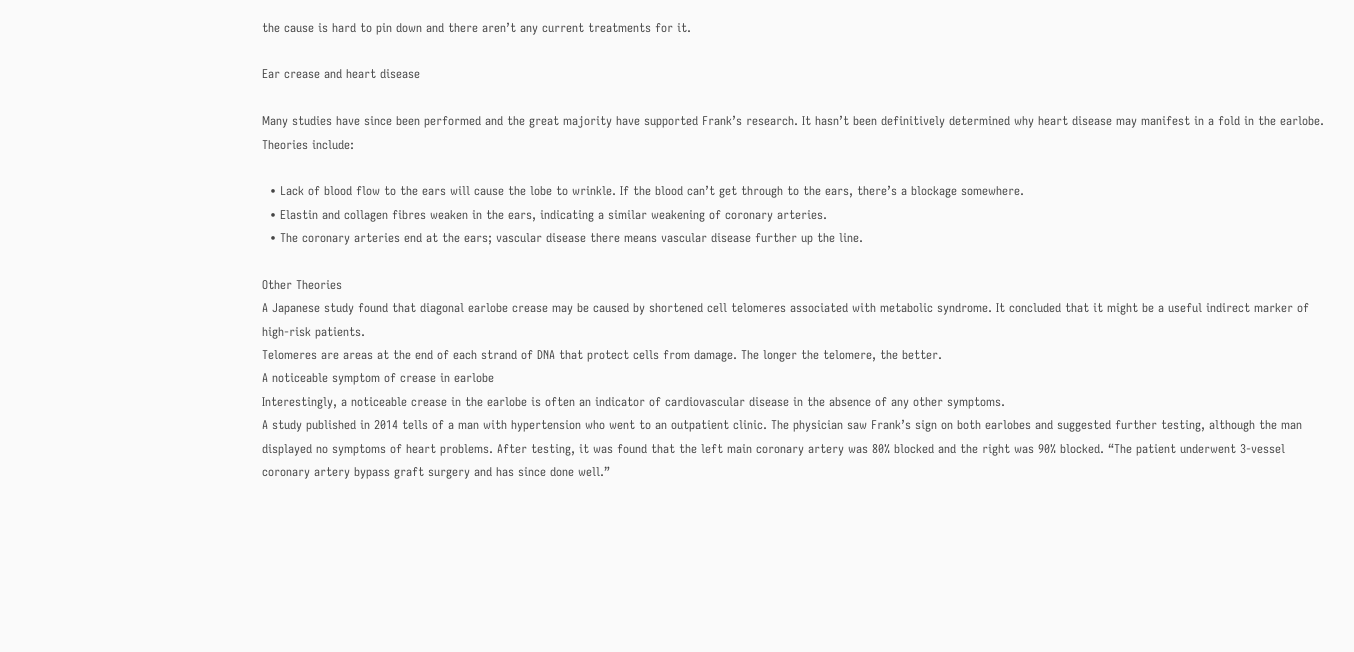the cause is hard to pin down and there aren’t any current treatments for it.

Ear crease and heart disease

Many studies have since been performed and the great majority have supported Frank’s research. It hasn’t been definitively determined why heart disease may manifest in a fold in the earlobe.
Theories include:

  • Lack of blood flow to the ears will cause the lobe to wrinkle. If the blood can’t get through to the ears, there’s a blockage somewhere.
  • Elastin and collagen fibres weaken in the ears, indicating a similar weakening of coronary arteries.
  • The coronary arteries end at the ears; vascular disease there means vascular disease further up the line.

Other Theories
A Japanese study found that diagonal earlobe crease may be caused by shortened cell telomeres associated with metabolic syndrome. It concluded that it might be a useful indirect marker of high-risk patients.
Telomeres are areas at the end of each strand of DNA that protect cells from damage. The longer the telomere, the better.
A noticeable symptom of crease in earlobe
Interestingly, a noticeable crease in the earlobe is often an indicator of cardiovascular disease in the absence of any other symptoms.
A study published in 2014 tells of a man with hypertension who went to an outpatient clinic. The physician saw Frank’s sign on both earlobes and suggested further testing, although the man displayed no symptoms of heart problems. After testing, it was found that the left main coronary artery was 80% blocked and the right was 90% blocked. “The patient underwent 3-vessel coronary artery bypass graft surgery and has since done well.”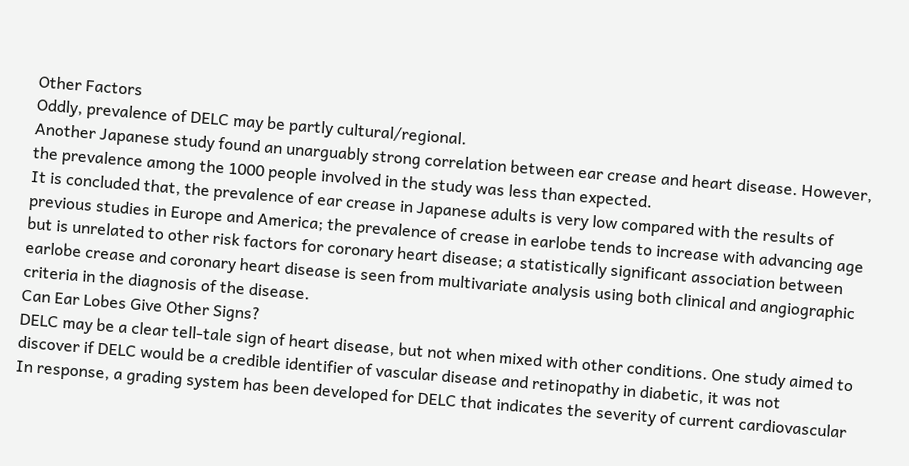Other Factors
Oddly, prevalence of DELC may be partly cultural/regional.
Another Japanese study found an unarguably strong correlation between ear crease and heart disease. However, the prevalence among the 1000 people involved in the study was less than expected.
It is concluded that, the prevalence of ear crease in Japanese adults is very low compared with the results of previous studies in Europe and America; the prevalence of crease in earlobe tends to increase with advancing age but is unrelated to other risk factors for coronary heart disease; a statistically significant association between earlobe crease and coronary heart disease is seen from multivariate analysis using both clinical and angiographic criteria in the diagnosis of the disease.
Can Ear Lobes Give Other Signs?
DELC may be a clear tell-tale sign of heart disease, but not when mixed with other conditions. One study aimed to discover if DELC would be a credible identifier of vascular disease and retinopathy in diabetic, it was not
In response, a grading system has been developed for DELC that indicates the severity of current cardiovascular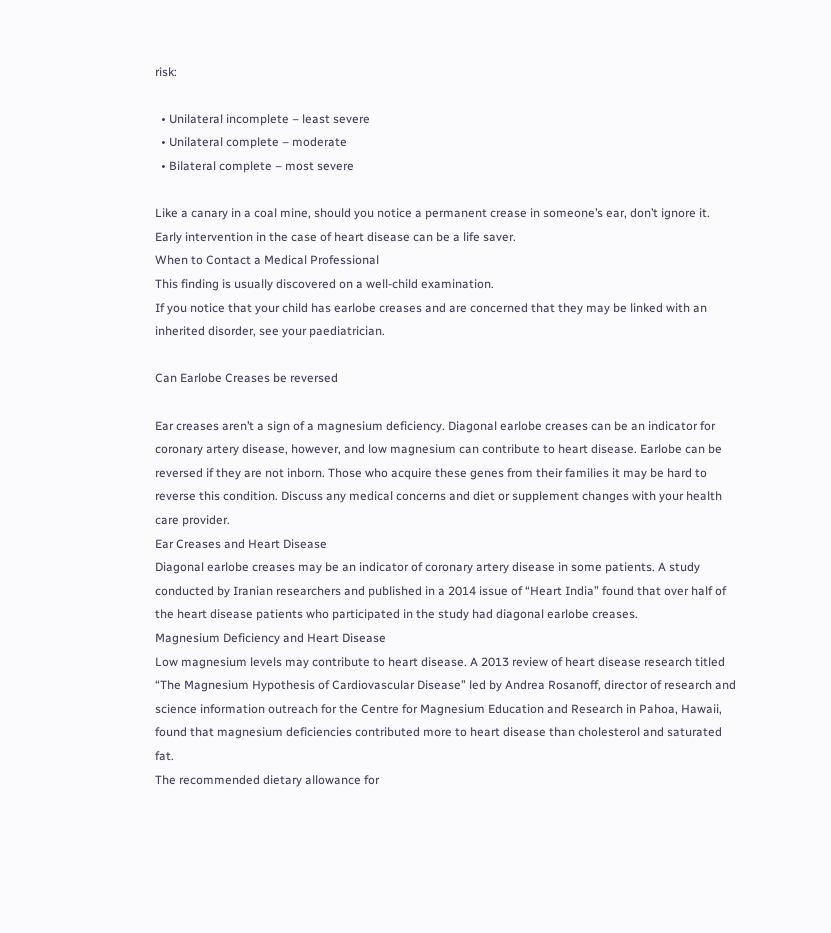risk:

  • Unilateral incomplete – least severe
  • Unilateral complete – moderate
  • Bilateral complete – most severe

Like a canary in a coal mine, should you notice a permanent crease in someone’s ear, don’t ignore it. Early intervention in the case of heart disease can be a life saver.
When to Contact a Medical Professional
This finding is usually discovered on a well-child examination.
If you notice that your child has earlobe creases and are concerned that they may be linked with an inherited disorder, see your paediatrician.

Can Earlobe Creases be reversed

Ear creases aren’t a sign of a magnesium deficiency. Diagonal earlobe creases can be an indicator for coronary artery disease, however, and low magnesium can contribute to heart disease. Earlobe can be reversed if they are not inborn. Those who acquire these genes from their families it may be hard to reverse this condition. Discuss any medical concerns and diet or supplement changes with your health care provider.
Ear Creases and Heart Disease
Diagonal earlobe creases may be an indicator of coronary artery disease in some patients. A study conducted by Iranian researchers and published in a 2014 issue of “Heart India” found that over half of the heart disease patients who participated in the study had diagonal earlobe creases.
Magnesium Deficiency and Heart Disease
Low magnesium levels may contribute to heart disease. A 2013 review of heart disease research titled “The Magnesium Hypothesis of Cardiovascular Disease” led by Andrea Rosanoff, director of research and science information outreach for the Centre for Magnesium Education and Research in Pahoa, Hawaii, found that magnesium deficiencies contributed more to heart disease than cholesterol and saturated fat.
The recommended dietary allowance for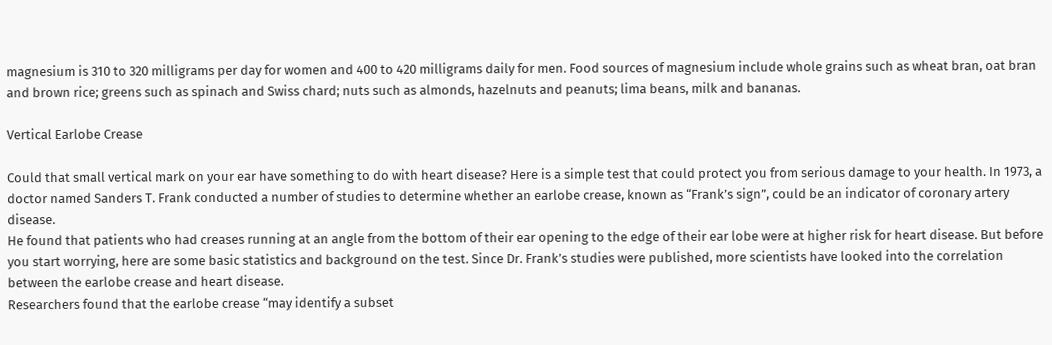magnesium is 310 to 320 milligrams per day for women and 400 to 420 milligrams daily for men. Food sources of magnesium include whole grains such as wheat bran, oat bran and brown rice; greens such as spinach and Swiss chard; nuts such as almonds, hazelnuts and peanuts; lima beans, milk and bananas.

Vertical Earlobe Crease

Could that small vertical mark on your ear have something to do with heart disease? Here is a simple test that could protect you from serious damage to your health. In 1973, a doctor named Sanders T. Frank conducted a number of studies to determine whether an earlobe crease, known as “Frank’s sign”, could be an indicator of coronary artery disease.
He found that patients who had creases running at an angle from the bottom of their ear opening to the edge of their ear lobe were at higher risk for heart disease. But before you start worrying, here are some basic statistics and background on the test. Since Dr. Frank’s studies were published, more scientists have looked into the correlation between the earlobe crease and heart disease.
Researchers found that the earlobe crease “may identify a subset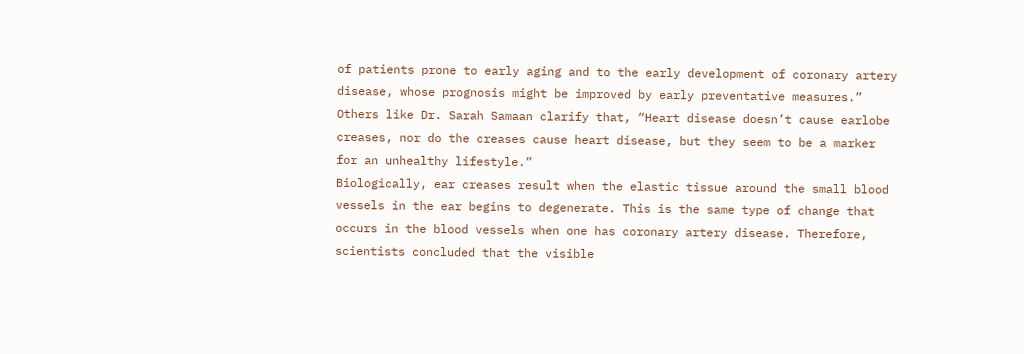of patients prone to early aging and to the early development of coronary artery disease, whose prognosis might be improved by early preventative measures.” Others like Dr. Sarah Samaan clarify that, “Heart disease doesn’t cause earlobe creases, nor do the creases cause heart disease, but they seem to be a marker for an unhealthy lifestyle.”
Biologically, ear creases result when the elastic tissue around the small blood vessels in the ear begins to degenerate. This is the same type of change that occurs in the blood vessels when one has coronary artery disease. Therefore, scientists concluded that the visible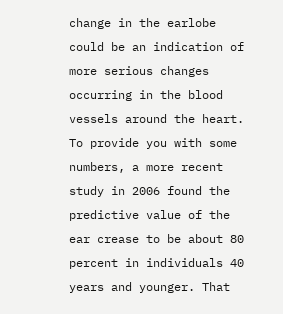change in the earlobe could be an indication of more serious changes occurring in the blood vessels around the heart.
To provide you with some numbers, a more recent study in 2006 found the predictive value of the ear crease to be about 80 percent in individuals 40 years and younger. That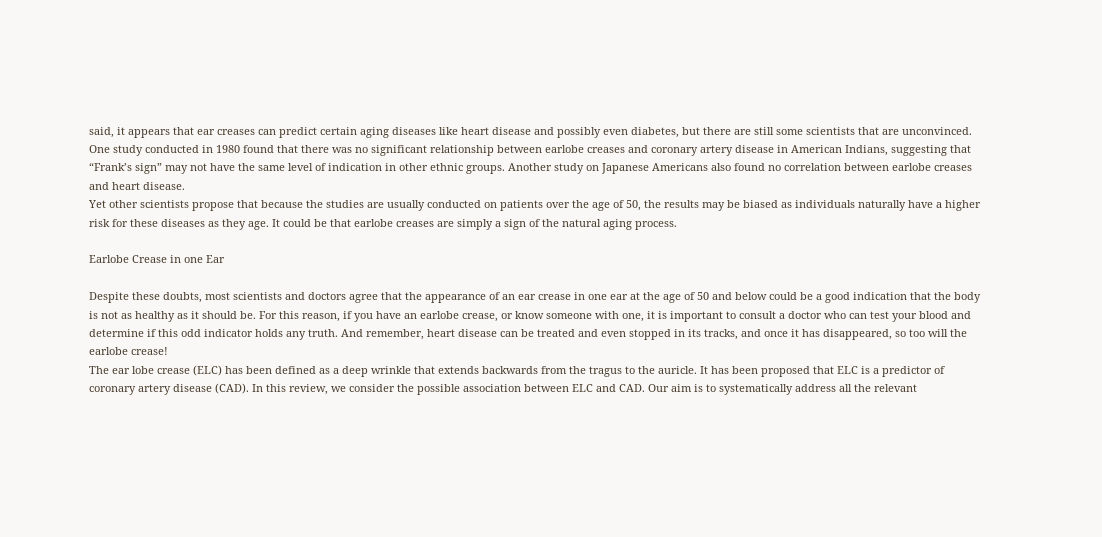said, it appears that ear creases can predict certain aging diseases like heart disease and possibly even diabetes, but there are still some scientists that are unconvinced.
One study conducted in 1980 found that there was no significant relationship between earlobe creases and coronary artery disease in American Indians, suggesting that “Frank’s sign” may not have the same level of indication in other ethnic groups. Another study on Japanese Americans also found no correlation between earlobe creases and heart disease.
Yet other scientists propose that because the studies are usually conducted on patients over the age of 50, the results may be biased as individuals naturally have a higher risk for these diseases as they age. It could be that earlobe creases are simply a sign of the natural aging process.

Earlobe Crease in one Ear

Despite these doubts, most scientists and doctors agree that the appearance of an ear crease in one ear at the age of 50 and below could be a good indication that the body is not as healthy as it should be. For this reason, if you have an earlobe crease, or know someone with one, it is important to consult a doctor who can test your blood and determine if this odd indicator holds any truth. And remember, heart disease can be treated and even stopped in its tracks, and once it has disappeared, so too will the earlobe crease!
The ear lobe crease (ELC) has been defined as a deep wrinkle that extends backwards from the tragus to the auricle. It has been proposed that ELC is a predictor of coronary artery disease (CAD). In this review, we consider the possible association between ELC and CAD. Our aim is to systematically address all the relevant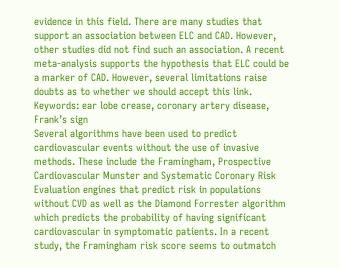evidence in this field. There are many studies that support an association between ELC and CAD. However, other studies did not find such an association. A recent meta-analysis supports the hypothesis that ELC could be a marker of CAD. However, several limitations raise doubts as to whether we should accept this link.
Keywords: ear lobe crease, coronary artery disease, Frank’s sign
Several algorithms have been used to predict cardiovascular events without the use of invasive methods. These include the Framingham, Prospective Cardiovascular Munster and Systematic Coronary Risk Evaluation engines that predict risk in populations without CVD as well as the Diamond Forrester algorithm which predicts the probability of having significant cardiovascular in symptomatic patients. In a recent study, the Framingham risk score seems to outmatch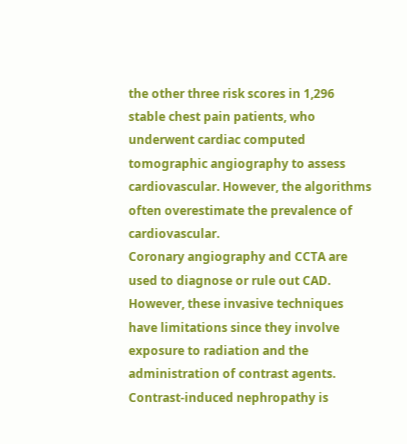the other three risk scores in 1,296 stable chest pain patients, who underwent cardiac computed tomographic angiography to assess cardiovascular. However, the algorithms often overestimate the prevalence of cardiovascular.
Coronary angiography and CCTA are used to diagnose or rule out CAD. However, these invasive techniques have limitations since they involve exposure to radiation and the administration of contrast agents. Contrast-induced nephropathy is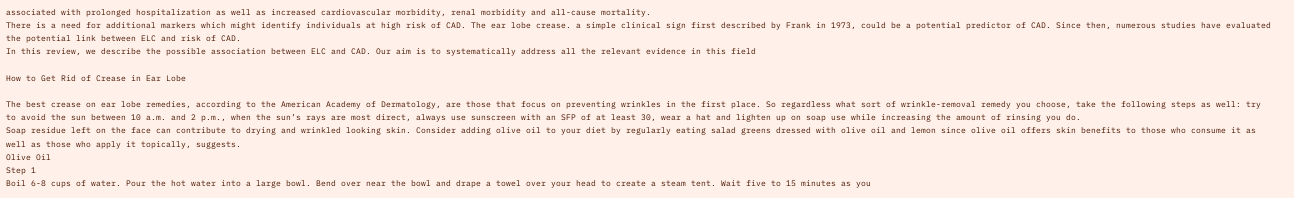associated with prolonged hospitalization as well as increased cardiovascular morbidity, renal morbidity and all-cause mortality.
There is a need for additional markers which might identify individuals at high risk of CAD. The ear lobe crease. a simple clinical sign first described by Frank in 1973, could be a potential predictor of CAD. Since then, numerous studies have evaluated the potential link between ELC and risk of CAD.
In this review, we describe the possible association between ELC and CAD. Our aim is to systematically address all the relevant evidence in this field

How to Get Rid of Crease in Ear Lobe

The best crease on ear lobe remedies, according to the American Academy of Dermatology, are those that focus on preventing wrinkles in the first place. So regardless what sort of wrinkle-removal remedy you choose, take the following steps as well: try to avoid the sun between 10 a.m. and 2 p.m., when the sun’s rays are most direct, always use sunscreen with an SFP of at least 30, wear a hat and lighten up on soap use while increasing the amount of rinsing you do.
Soap residue left on the face can contribute to drying and wrinkled looking skin. Consider adding olive oil to your diet by regularly eating salad greens dressed with olive oil and lemon since olive oil offers skin benefits to those who consume it as well as those who apply it topically, suggests.
Olive Oil
Step 1
Boil 6-8 cups of water. Pour the hot water into a large bowl. Bend over near the bowl and drape a towel over your head to create a steam tent. Wait five to 15 minutes as you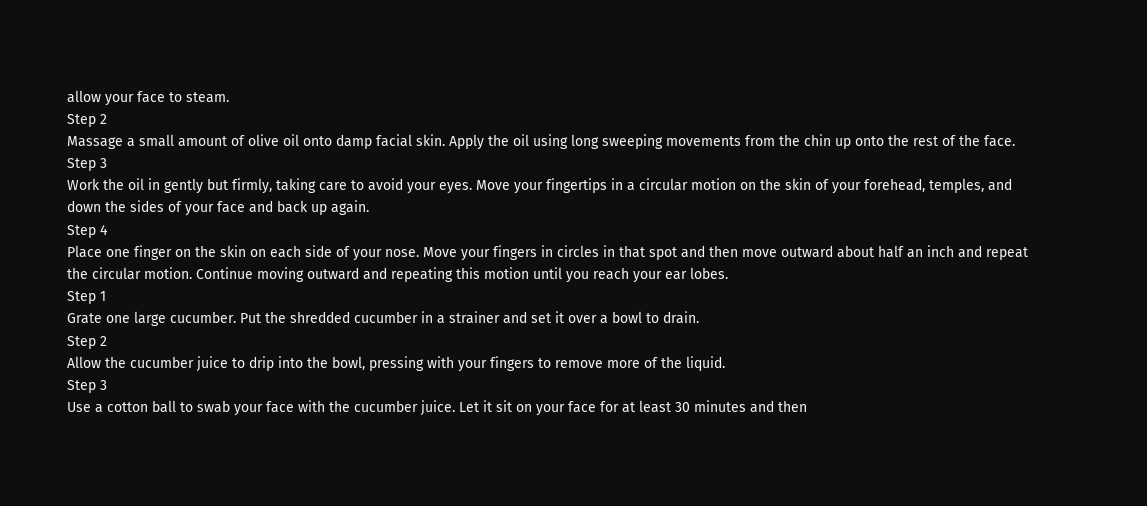allow your face to steam.
Step 2
Massage a small amount of olive oil onto damp facial skin. Apply the oil using long sweeping movements from the chin up onto the rest of the face.
Step 3
Work the oil in gently but firmly, taking care to avoid your eyes. Move your fingertips in a circular motion on the skin of your forehead, temples, and down the sides of your face and back up again.
Step 4
Place one finger on the skin on each side of your nose. Move your fingers in circles in that spot and then move outward about half an inch and repeat the circular motion. Continue moving outward and repeating this motion until you reach your ear lobes.
Step 1
Grate one large cucumber. Put the shredded cucumber in a strainer and set it over a bowl to drain.
Step 2
Allow the cucumber juice to drip into the bowl, pressing with your fingers to remove more of the liquid.
Step 3
Use a cotton ball to swab your face with the cucumber juice. Let it sit on your face for at least 30 minutes and then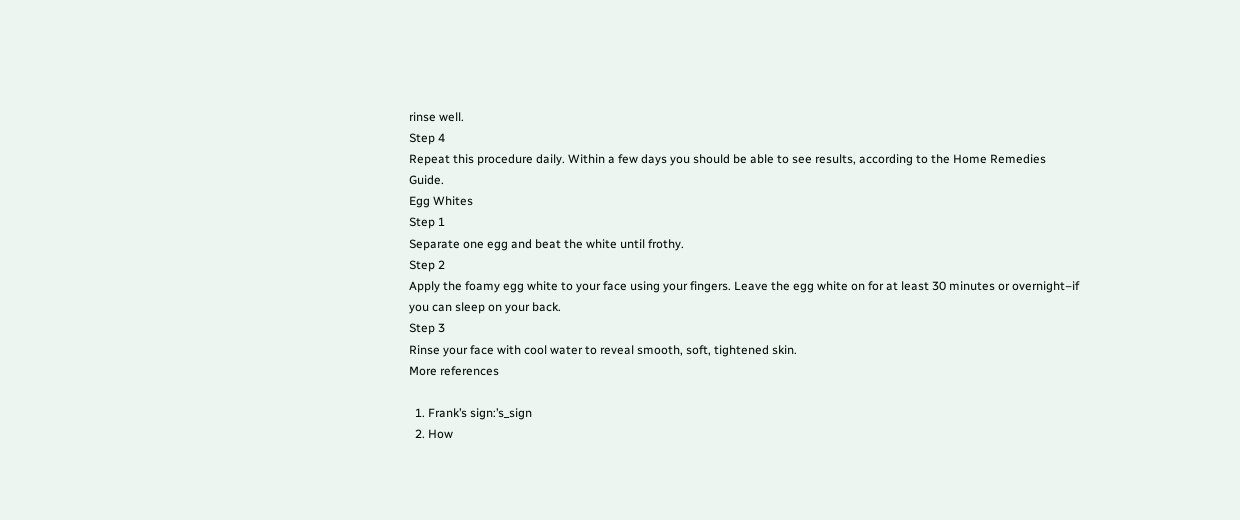rinse well.
Step 4
Repeat this procedure daily. Within a few days you should be able to see results, according to the Home Remedies Guide.
Egg Whites
Step 1
Separate one egg and beat the white until frothy.
Step 2
Apply the foamy egg white to your face using your fingers. Leave the egg white on for at least 30 minutes or overnight–if you can sleep on your back.
Step 3
Rinse your face with cool water to reveal smooth, soft, tightened skin.
More references

  1. Frank’s sign:’s_sign
  2. How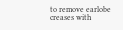to remove earlobe creases with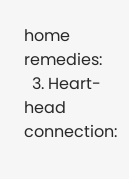home remedies:
  3. Heart- head connection: